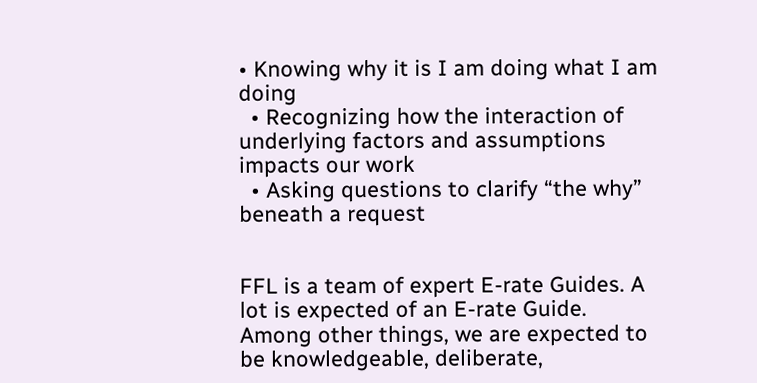• Knowing why it is I am doing what I am doing
  • Recognizing how the interaction of underlying factors and assumptions impacts our work
  • Asking questions to clarify “the why” beneath a request


FFL is a team of expert E-rate Guides. A lot is expected of an E-rate Guide. Among other things, we are expected to be knowledgeable, deliberate,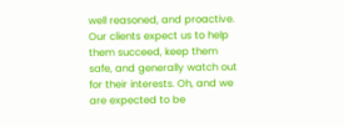well reasoned, and proactive. Our clients expect us to help them succeed, keep them safe, and generally watch out for their interests. Oh, and we are expected to be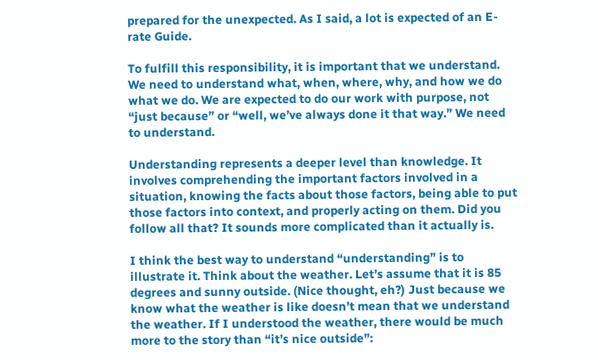prepared for the unexpected. As I said, a lot is expected of an E-rate Guide.

To fulfill this responsibility, it is important that we understand. We need to understand what, when, where, why, and how we do what we do. We are expected to do our work with purpose, not “just because” or “well, we’ve always done it that way.” We need to understand.

Understanding represents a deeper level than knowledge. It involves comprehending the important factors involved in a situation, knowing the facts about those factors, being able to put those factors into context, and properly acting on them. Did you follow all that? It sounds more complicated than it actually is.

I think the best way to understand “understanding” is to illustrate it. Think about the weather. Let’s assume that it is 85 degrees and sunny outside. (Nice thought, eh?) Just because we know what the weather is like doesn’t mean that we understand the weather. If I understood the weather, there would be much more to the story than “it’s nice outside”: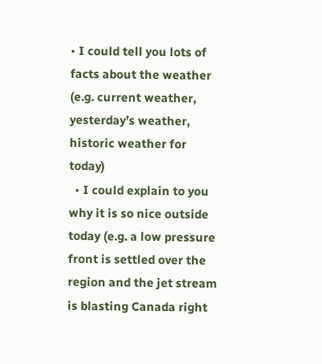• I could tell you lots of facts about the weather (e.g. current weather, yesterday’s weather, historic weather for today)
  • I could explain to you why it is so nice outside today (e.g. a low pressure front is settled over the region and the jet stream is blasting Canada right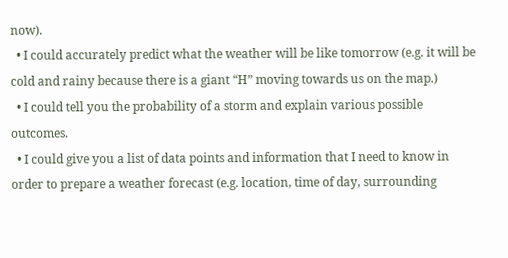now).
  • I could accurately predict what the weather will be like tomorrow (e.g. it will be cold and rainy because there is a giant “H” moving towards us on the map.)
  • I could tell you the probability of a storm and explain various possible outcomes.
  • I could give you a list of data points and information that I need to know in order to prepare a weather forecast (e.g. location, time of day, surrounding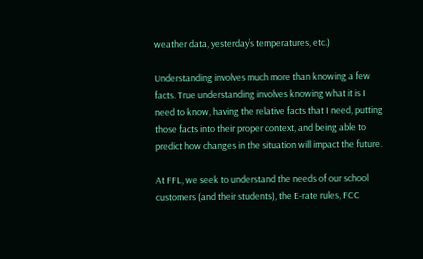weather data, yesterday’s temperatures, etc.)

Understanding involves much more than knowing a few facts. True understanding involves knowing what it is I need to know, having the relative facts that I need, putting those facts into their proper context, and being able to predict how changes in the situation will impact the future.

At FFL, we seek to understand the needs of our school customers (and their students), the E-rate rules, FCC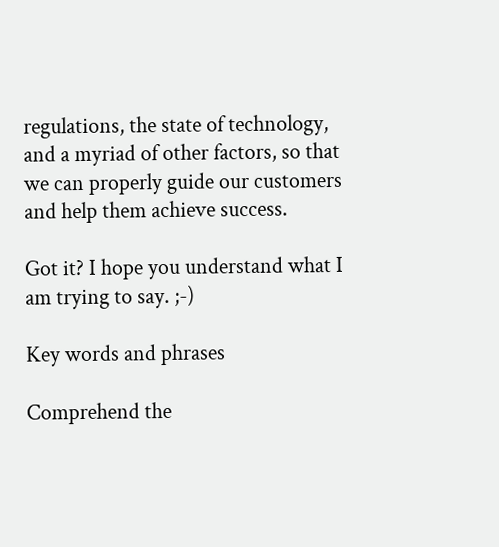regulations, the state of technology, and a myriad of other factors, so that we can properly guide our customers and help them achieve success.

Got it? I hope you understand what I am trying to say. ;-)

Key words and phrases

Comprehend the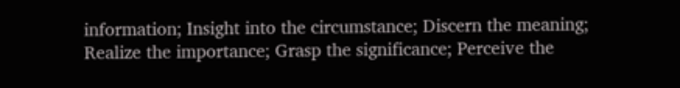information; Insight into the circumstance; Discern the meaning; Realize the importance; Grasp the significance; Perceive the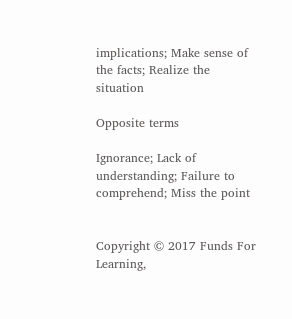implications; Make sense of the facts; Realize the situation

Opposite terms

Ignorance; Lack of understanding; Failure to comprehend; Miss the point


Copyright © 2017 Funds For Learning,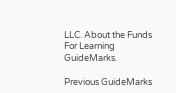LLC. About the Funds For Learning GuideMarks.

Previous GuideMarks